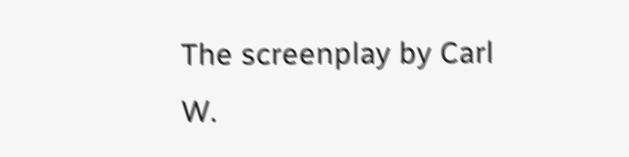The screenplay by Carl W.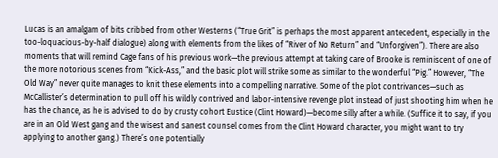Lucas is an amalgam of bits cribbed from other Westerns (“True Grit” is perhaps the most apparent antecedent, especially in the too-loquacious-by-half dialogue) along with elements from the likes of “River of No Return” and “Unforgiven”). There are also moments that will remind Cage fans of his previous work—the previous attempt at taking care of Brooke is reminiscent of one of the more notorious scenes from “Kick-Ass,” and the basic plot will strike some as similar to the wonderful “Pig.” However, “The Old Way” never quite manages to knit these elements into a compelling narrative. Some of the plot contrivances—such as McCallister’s determination to pull off his wildly contrived and labor-intensive revenge plot instead of just shooting him when he has the chance, as he is advised to do by crusty cohort Eustice (Clint Howard)—become silly after a while. (Suffice it to say, if you are in an Old West gang and the wisest and sanest counsel comes from the Clint Howard character, you might want to try applying to another gang.) There’s one potentially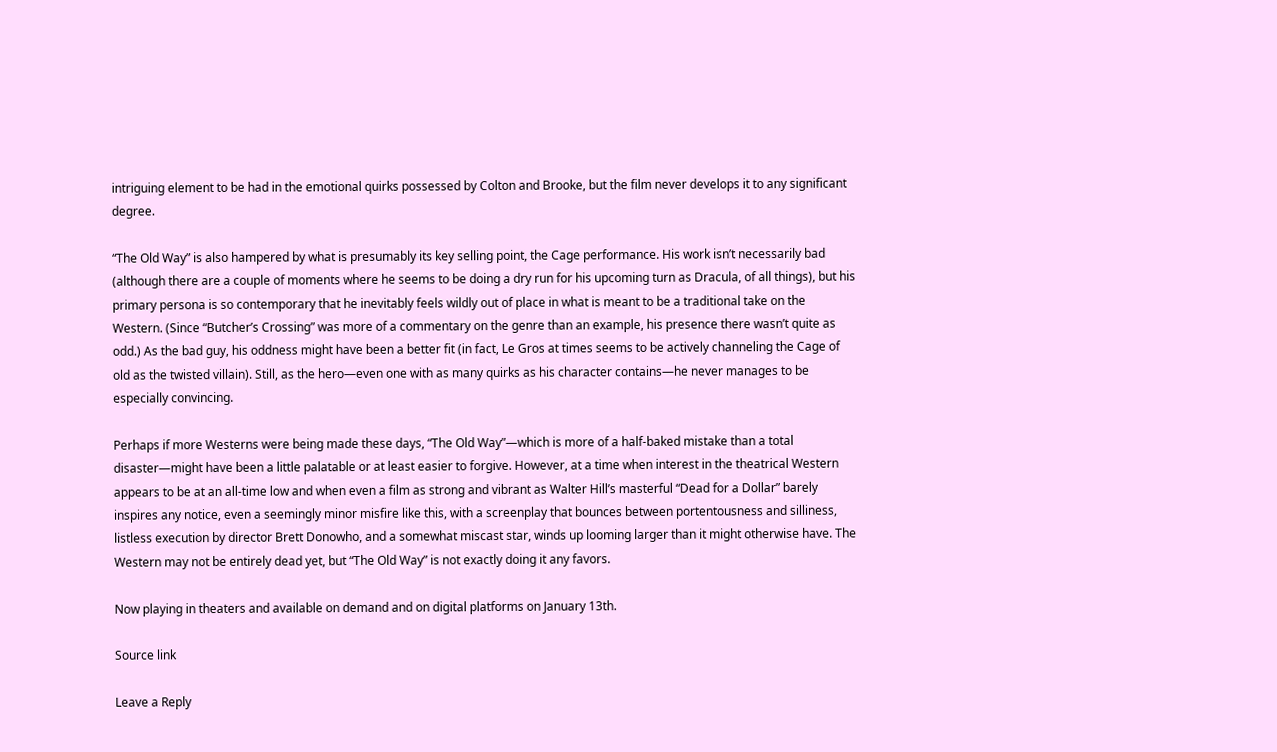intriguing element to be had in the emotional quirks possessed by Colton and Brooke, but the film never develops it to any significant degree.

“The Old Way” is also hampered by what is presumably its key selling point, the Cage performance. His work isn’t necessarily bad (although there are a couple of moments where he seems to be doing a dry run for his upcoming turn as Dracula, of all things), but his primary persona is so contemporary that he inevitably feels wildly out of place in what is meant to be a traditional take on the Western. (Since “Butcher’s Crossing” was more of a commentary on the genre than an example, his presence there wasn’t quite as odd.) As the bad guy, his oddness might have been a better fit (in fact, Le Gros at times seems to be actively channeling the Cage of old as the twisted villain). Still, as the hero—even one with as many quirks as his character contains—he never manages to be especially convincing.

Perhaps if more Westerns were being made these days, “The Old Way”—which is more of a half-baked mistake than a total disaster—might have been a little palatable or at least easier to forgive. However, at a time when interest in the theatrical Western appears to be at an all-time low and when even a film as strong and vibrant as Walter Hill’s masterful “Dead for a Dollar” barely inspires any notice, even a seemingly minor misfire like this, with a screenplay that bounces between portentousness and silliness, listless execution by director Brett Donowho, and a somewhat miscast star, winds up looming larger than it might otherwise have. The Western may not be entirely dead yet, but “The Old Way” is not exactly doing it any favors.

Now playing in theaters and available on demand and on digital platforms on January 13th.

Source link

Leave a Reply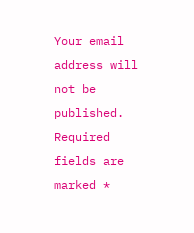Your email address will not be published. Required fields are marked *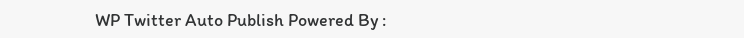WP Twitter Auto Publish Powered By :